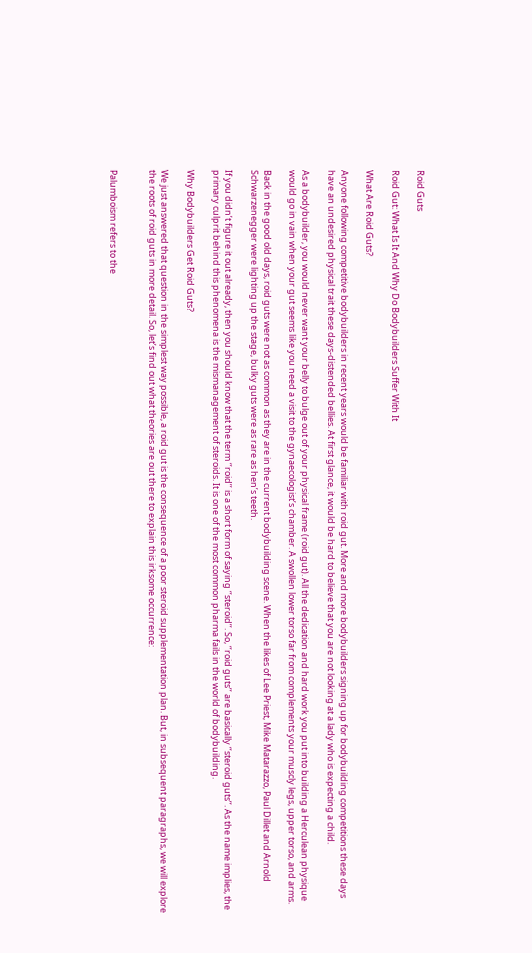Roid Guts

Roid Gut: What Is It And Why Do Bodybuilders Suffer With It

What Are Roid Guts?

Anyone following competitive bodybuilders in recent years would be familiar with roid gut. More and more bodybuilders signing up for bodybuilding competitions these days have an undesired physical trait these days-distended bellies. At first glance, it would be hard to believe that you are not looking at a lady who is expecting a child.

As a bodybuilder, you would never want your belly to bulge out of your physical frame (roid gut). All the dedication and hard work you put into building a Herculean physique would go in vain when your gut seems like you need a visit to the gynaecologist’s chamber. A swollen lower torso far from complements your muscly legs, upper torso, and arms.

Back in the good old days, roid guts were not as common as they are in the current bodybuilding scene. When the likes of Lee Priest, Mike Matarazzo, Paul Dillet and Arnold Schwarzenegger were lighting up the stage, bulky guts were as rare as hen’s teeth.

If you didn’t figure it out already, then you should know that the term ‘’roid’’ is a short form of saying ‘’steroid’’. So, ‘’roid guts’’ are basically ‘’steroid guts’’. As the name implies, the primary culprit behind this phenomena is the mismanagement of steroids. It is one of the most common pharma fails in the world of bodybuilding.

Why Bodybuilders Get Roid Guts?

We just answered that question in the simplest way possible, a roid gut is the consequence of a poor steroid supplementation plan. But, in subsequent paragraphs, we will explore the roots of roid guts in more detail. So, let’s find out what theories are out there to explain this irksome occurrence:


Palumboism refers to the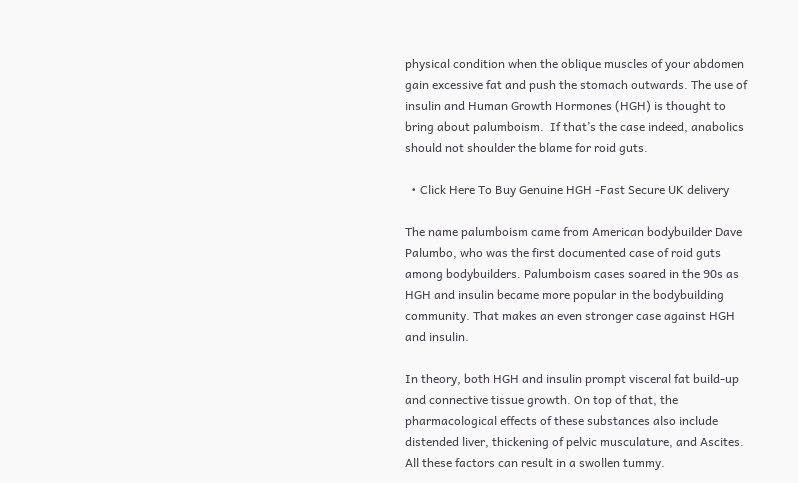physical condition when the oblique muscles of your abdomen gain excessive fat and push the stomach outwards. The use of insulin and Human Growth Hormones (HGH) is thought to bring about palumboism.  If that’s the case indeed, anabolics should not shoulder the blame for roid guts.

  • Click Here To Buy Genuine HGH -Fast Secure UK delivery

The name palumboism came from American bodybuilder Dave Palumbo, who was the first documented case of roid guts among bodybuilders. Palumboism cases soared in the 90s as HGH and insulin became more popular in the bodybuilding community. That makes an even stronger case against HGH and insulin.

In theory, both HGH and insulin prompt visceral fat build-up and connective tissue growth. On top of that, the pharmacological effects of these substances also include distended liver, thickening of pelvic musculature, and Ascites. All these factors can result in a swollen tummy.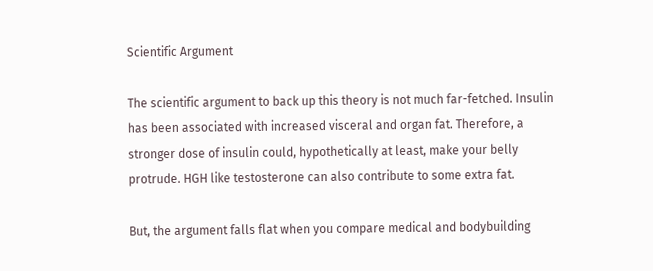Scientific Argument

The scientific argument to back up this theory is not much far-fetched. Insulin has been associated with increased visceral and organ fat. Therefore, a stronger dose of insulin could, hypothetically at least, make your belly protrude. HGH like testosterone can also contribute to some extra fat.

But, the argument falls flat when you compare medical and bodybuilding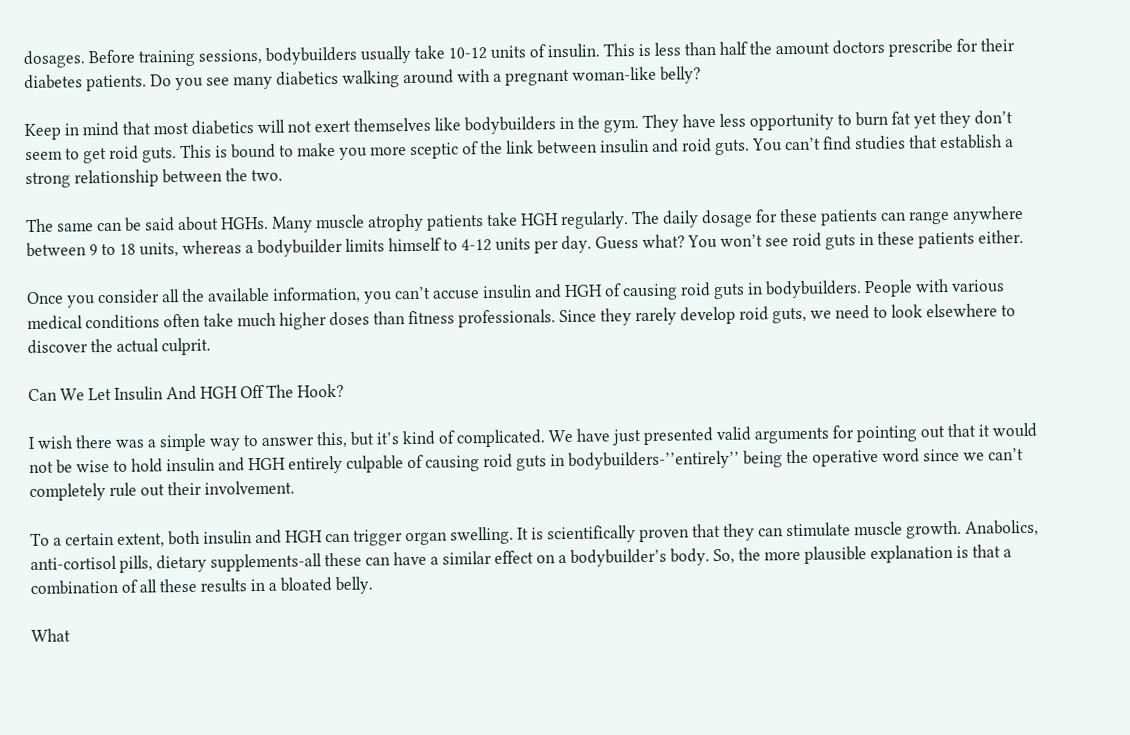dosages. Before training sessions, bodybuilders usually take 10-12 units of insulin. This is less than half the amount doctors prescribe for their diabetes patients. Do you see many diabetics walking around with a pregnant woman-like belly?

Keep in mind that most diabetics will not exert themselves like bodybuilders in the gym. They have less opportunity to burn fat yet they don’t seem to get roid guts. This is bound to make you more sceptic of the link between insulin and roid guts. You can’t find studies that establish a strong relationship between the two.

The same can be said about HGHs. Many muscle atrophy patients take HGH regularly. The daily dosage for these patients can range anywhere between 9 to 18 units, whereas a bodybuilder limits himself to 4-12 units per day. Guess what? You won’t see roid guts in these patients either.

Once you consider all the available information, you can’t accuse insulin and HGH of causing roid guts in bodybuilders. People with various medical conditions often take much higher doses than fitness professionals. Since they rarely develop roid guts, we need to look elsewhere to discover the actual culprit.

Can We Let Insulin And HGH Off The Hook?

I wish there was a simple way to answer this, but it’s kind of complicated. We have just presented valid arguments for pointing out that it would not be wise to hold insulin and HGH entirely culpable of causing roid guts in bodybuilders-’’entirely’’ being the operative word since we can’t completely rule out their involvement.

To a certain extent, both insulin and HGH can trigger organ swelling. It is scientifically proven that they can stimulate muscle growth. Anabolics, anti-cortisol pills, dietary supplements-all these can have a similar effect on a bodybuilder’s body. So, the more plausible explanation is that a combination of all these results in a bloated belly.

What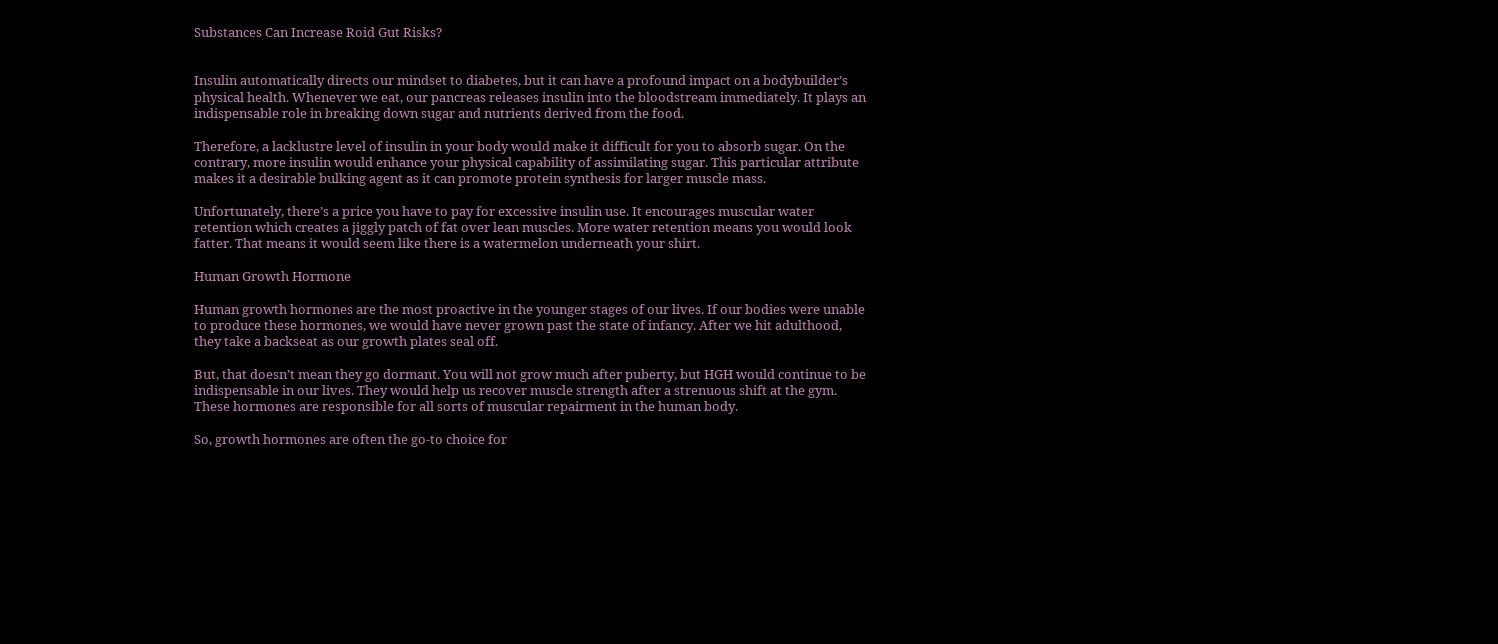Substances Can Increase Roid Gut Risks?


Insulin automatically directs our mindset to diabetes, but it can have a profound impact on a bodybuilder’s physical health. Whenever we eat, our pancreas releases insulin into the bloodstream immediately. It plays an indispensable role in breaking down sugar and nutrients derived from the food.

Therefore, a lacklustre level of insulin in your body would make it difficult for you to absorb sugar. On the contrary, more insulin would enhance your physical capability of assimilating sugar. This particular attribute makes it a desirable bulking agent as it can promote protein synthesis for larger muscle mass.

Unfortunately, there’s a price you have to pay for excessive insulin use. It encourages muscular water retention which creates a jiggly patch of fat over lean muscles. More water retention means you would look fatter. That means it would seem like there is a watermelon underneath your shirt.

Human Growth Hormone

Human growth hormones are the most proactive in the younger stages of our lives. If our bodies were unable to produce these hormones, we would have never grown past the state of infancy. After we hit adulthood, they take a backseat as our growth plates seal off.

But, that doesn’t mean they go dormant. You will not grow much after puberty, but HGH would continue to be indispensable in our lives. They would help us recover muscle strength after a strenuous shift at the gym. These hormones are responsible for all sorts of muscular repairment in the human body.

So, growth hormones are often the go-to choice for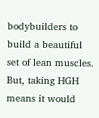bodybuilders to build a beautiful set of lean muscles. But, taking HGH means it would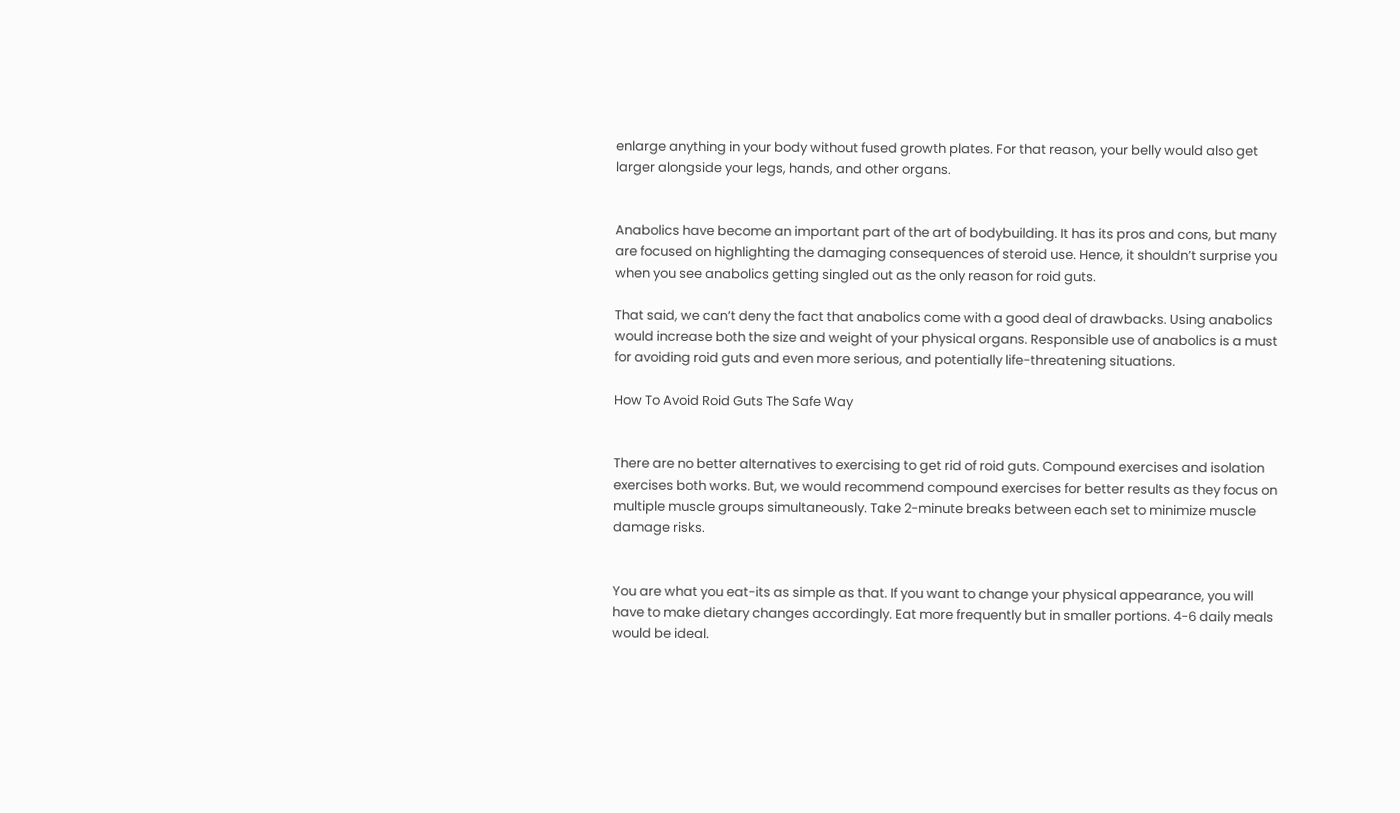enlarge anything in your body without fused growth plates. For that reason, your belly would also get larger alongside your legs, hands, and other organs.


Anabolics have become an important part of the art of bodybuilding. It has its pros and cons, but many are focused on highlighting the damaging consequences of steroid use. Hence, it shouldn’t surprise you when you see anabolics getting singled out as the only reason for roid guts.

That said, we can’t deny the fact that anabolics come with a good deal of drawbacks. Using anabolics would increase both the size and weight of your physical organs. Responsible use of anabolics is a must for avoiding roid guts and even more serious, and potentially life-threatening situations.

How To Avoid Roid Guts The Safe Way


There are no better alternatives to exercising to get rid of roid guts. Compound exercises and isolation exercises both works. But, we would recommend compound exercises for better results as they focus on multiple muscle groups simultaneously. Take 2-minute breaks between each set to minimize muscle damage risks.


You are what you eat-its as simple as that. If you want to change your physical appearance, you will have to make dietary changes accordingly. Eat more frequently but in smaller portions. 4-6 daily meals would be ideal.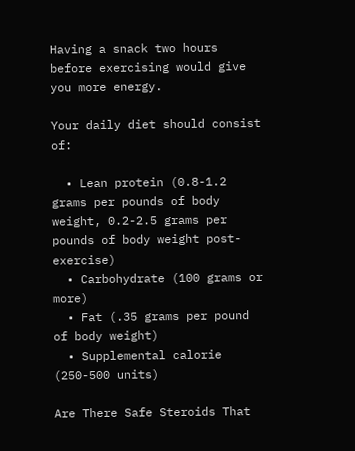Having a snack two hours before exercising would give you more energy.

Your daily diet should consist of:

  • Lean protein (0.8-1.2 grams per pounds of body weight, 0.2-2.5 grams per pounds of body weight post-exercise)
  • Carbohydrate (100 grams or more)
  • Fat (.35 grams per pound of body weight)
  • Supplemental calorie (250-500 units)

Are There Safe Steroids That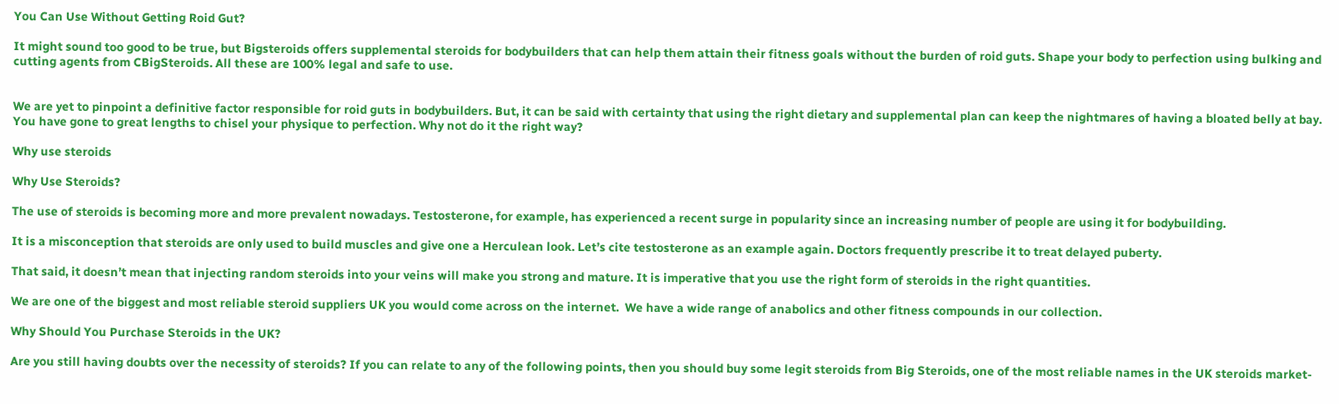You Can Use Without Getting Roid Gut?

It might sound too good to be true, but Bigsteroids offers supplemental steroids for bodybuilders that can help them attain their fitness goals without the burden of roid guts. Shape your body to perfection using bulking and cutting agents from CBigSteroids. All these are 100% legal and safe to use.


We are yet to pinpoint a definitive factor responsible for roid guts in bodybuilders. But, it can be said with certainty that using the right dietary and supplemental plan can keep the nightmares of having a bloated belly at bay. You have gone to great lengths to chisel your physique to perfection. Why not do it the right way?

Why use steroids

Why Use Steroids?

The use of steroids is becoming more and more prevalent nowadays. Testosterone, for example, has experienced a recent surge in popularity since an increasing number of people are using it for bodybuilding.

It is a misconception that steroids are only used to build muscles and give one a Herculean look. Let’s cite testosterone as an example again. Doctors frequently prescribe it to treat delayed puberty.

That said, it doesn’t mean that injecting random steroids into your veins will make you strong and mature. It is imperative that you use the right form of steroids in the right quantities.

We are one of the biggest and most reliable steroid suppliers UK you would come across on the internet.  We have a wide range of anabolics and other fitness compounds in our collection.

Why Should You Purchase Steroids in the UK?

Are you still having doubts over the necessity of steroids? If you can relate to any of the following points, then you should buy some legit steroids from Big Steroids, one of the most reliable names in the UK steroids market-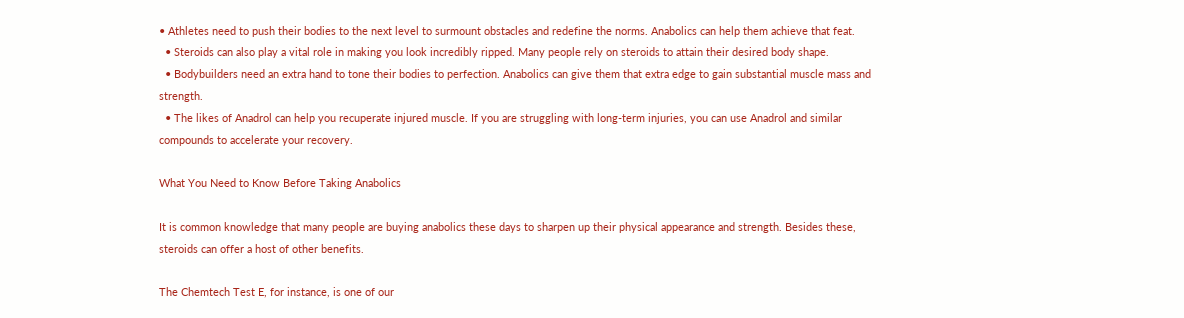• Athletes need to push their bodies to the next level to surmount obstacles and redefine the norms. Anabolics can help them achieve that feat.
  • Steroids can also play a vital role in making you look incredibly ripped. Many people rely on steroids to attain their desired body shape.
  • Bodybuilders need an extra hand to tone their bodies to perfection. Anabolics can give them that extra edge to gain substantial muscle mass and strength.
  • The likes of Anadrol can help you recuperate injured muscle. If you are struggling with long-term injuries, you can use Anadrol and similar compounds to accelerate your recovery.

What You Need to Know Before Taking Anabolics

It is common knowledge that many people are buying anabolics these days to sharpen up their physical appearance and strength. Besides these, steroids can offer a host of other benefits.

The Chemtech Test E, for instance, is one of our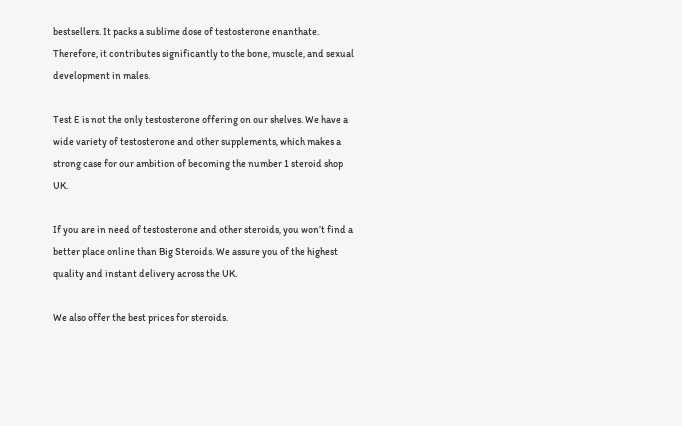bestsellers. It packs a sublime dose of testosterone enanthate. Therefore, it contributes significantly to the bone, muscle, and sexual development in males.

Test E is not the only testosterone offering on our shelves. We have a wide variety of testosterone and other supplements, which makes a strong case for our ambition of becoming the number 1 steroid shop UK.

If you are in need of testosterone and other steroids, you won’t find a better place online than Big Steroids. We assure you of the highest quality and instant delivery across the UK.

We also offer the best prices for steroids.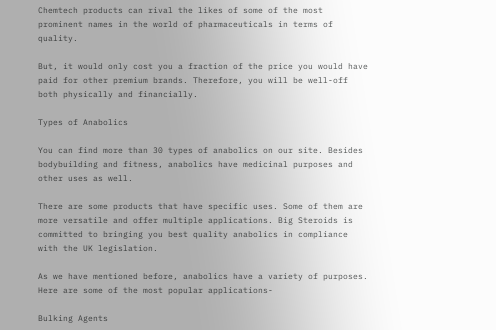Chemtech products can rival the likes of some of the most prominent names in the world of pharmaceuticals in terms of quality.

But, it would only cost you a fraction of the price you would have paid for other premium brands. Therefore, you will be well-off both physically and financially.

Types of Anabolics

You can find more than 30 types of anabolics on our site. Besides bodybuilding and fitness, anabolics have medicinal purposes and other uses as well.

There are some products that have specific uses. Some of them are more versatile and offer multiple applications. Big Steroids is committed to bringing you best quality anabolics in compliance with the UK legislation.

As we have mentioned before, anabolics have a variety of purposes. Here are some of the most popular applications-

Bulking Agents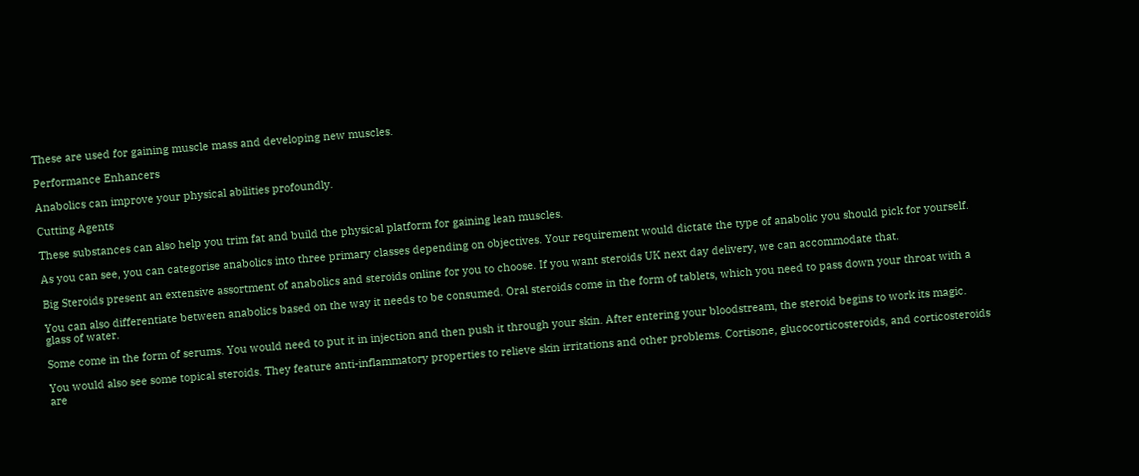These are used for gaining muscle mass and developing new muscles.

Performance Enhancers

Anabolics can improve your physical abilities profoundly.

Cutting Agents

These substances can also help you trim fat and build the physical platform for gaining lean muscles.

As you can see, you can categorise anabolics into three primary classes depending on objectives. Your requirement would dictate the type of anabolic you should pick for yourself.

Big Steroids present an extensive assortment of anabolics and steroids online for you to choose. If you want steroids UK next day delivery, we can accommodate that.

You can also differentiate between anabolics based on the way it needs to be consumed. Oral steroids come in the form of tablets, which you need to pass down your throat with a glass of water.

Some come in the form of serums. You would need to put it in injection and then push it through your skin. After entering your bloodstream, the steroid begins to work its magic.

You would also see some topical steroids. They feature anti-inflammatory properties to relieve skin irritations and other problems. Cortisone, glucocorticosteroids, and corticosteroids are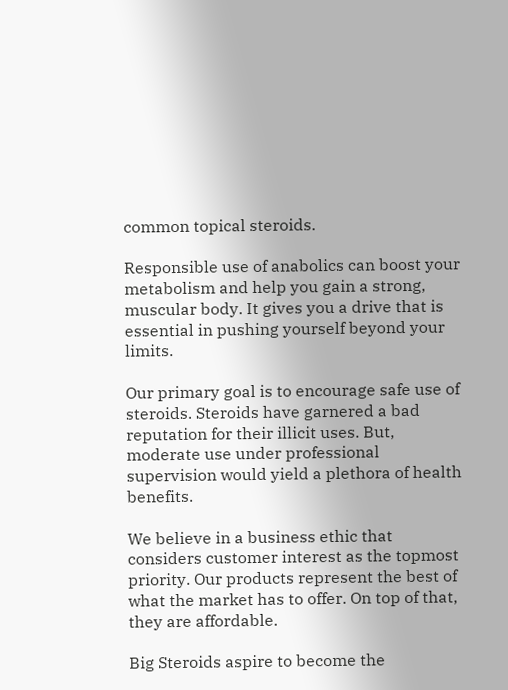common topical steroids.

Responsible use of anabolics can boost your metabolism and help you gain a strong, muscular body. It gives you a drive that is essential in pushing yourself beyond your limits.

Our primary goal is to encourage safe use of steroids. Steroids have garnered a bad reputation for their illicit uses. But, moderate use under professional supervision would yield a plethora of health benefits.

We believe in a business ethic that considers customer interest as the topmost priority. Our products represent the best of what the market has to offer. On top of that, they are affordable.

Big Steroids aspire to become the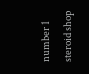number 1 steroid shop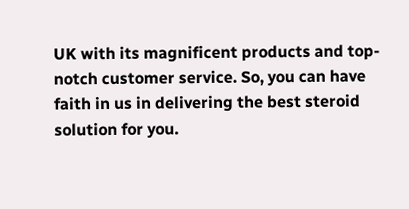UK with its magnificent products and top-notch customer service. So, you can have faith in us in delivering the best steroid solution for you.